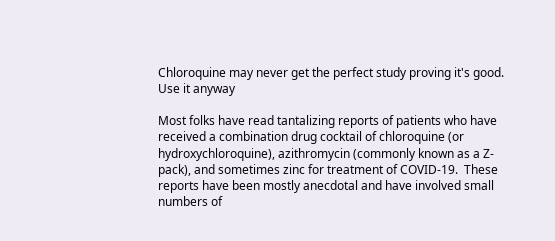Chloroquine may never get the perfect study proving it's good. Use it anyway

Most folks have read tantalizing reports of patients who have received a combination drug cocktail of chloroquine (or hydroxychloroquine), azithromycin (commonly known as a Z-pack), and sometimes zinc for treatment of COVID-19.  These reports have been mostly anecdotal and have involved small numbers of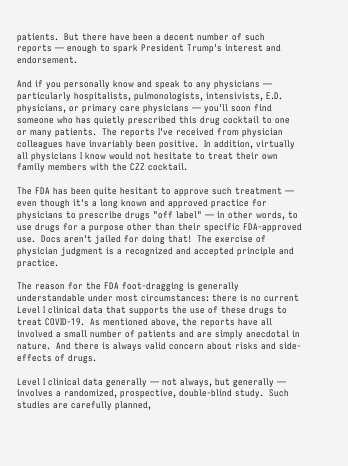patients.  But there have been a decent number of such reports — enough to spark President Trump's interest and endorsement.

And if you personally know and speak to any physicians — particularly hospitalists, pulmonologists, intensivists, E.D. physicians, or primary care physicians — you'll soon find someone who has quietly prescribed this drug cocktail to one or many patients.  The reports I've received from physician colleagues have invariably been positive.  In addition, virtually all physicians I know would not hesitate to treat their own family members with the CZZ cocktail.

The FDA has been quite hesitant to approve such treatment — even though it's a long known and approved practice for physicians to prescribe drugs "off label" — in other words, to use drugs for a purpose other than their specific FDA-approved use.  Docs aren't jailed for doing that!  The exercise of physician judgment is a recognized and accepted principle and practice.

The reason for the FDA foot-dragging is generally understandable under most circumstances: there is no current Level I clinical data that supports the use of these drugs to treat COVID-19.  As mentioned above, the reports have all involved a small number of patients and are simply anecdotal in nature.  And there is always valid concern about risks and side-effects of drugs.

Level I clinical data generally — not always, but generally — involves a randomized, prospective, double-blind study.  Such studies are carefully planned,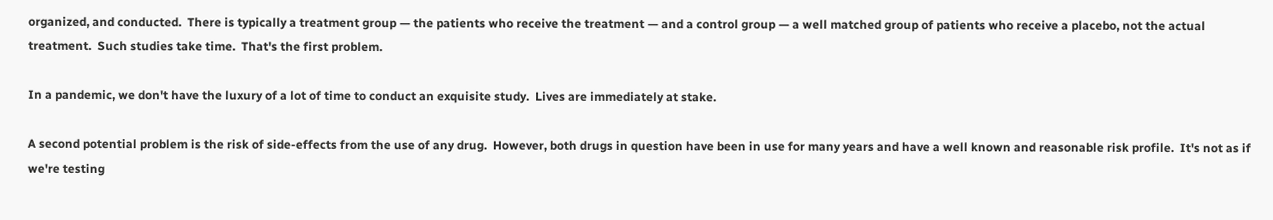organized, and conducted.  There is typically a treatment group — the patients who receive the treatment — and a control group — a well matched group of patients who receive a placebo, not the actual treatment.  Such studies take time.  That's the first problem.

In a pandemic, we don't have the luxury of a lot of time to conduct an exquisite study.  Lives are immediately at stake.

A second potential problem is the risk of side-effects from the use of any drug.  However, both drugs in question have been in use for many years and have a well known and reasonable risk profile.  It's not as if we're testing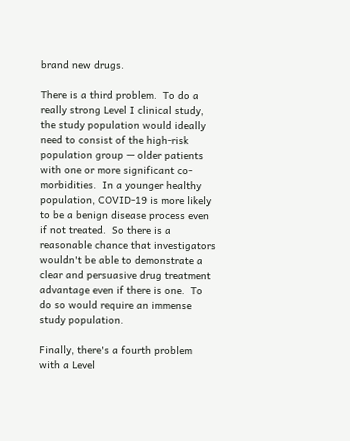brand new drugs.

There is a third problem.  To do a really strong Level I clinical study, the study population would ideally need to consist of the high-risk population group — older patients with one or more significant co-morbidities.  In a younger healthy population, COVID-19 is more likely to be a benign disease process even if not treated.  So there is a reasonable chance that investigators wouldn't be able to demonstrate a clear and persuasive drug treatment advantage even if there is one.  To do so would require an immense study population.

Finally, there's a fourth problem with a Level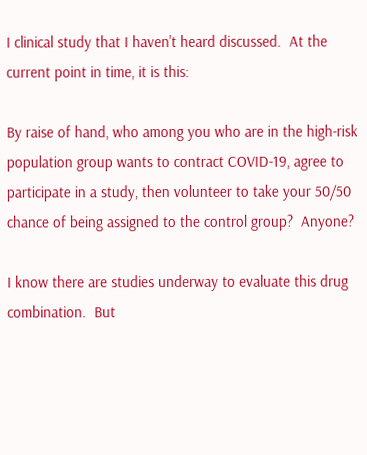I clinical study that I haven't heard discussed.  At the current point in time, it is this:

By raise of hand, who among you who are in the high-risk population group wants to contract COVID-19, agree to participate in a study, then volunteer to take your 50/50 chance of being assigned to the control group?  Anyone?

I know there are studies underway to evaluate this drug combination.  But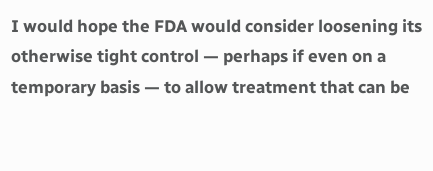I would hope the FDA would consider loosening its otherwise tight control — perhaps if even on a temporary basis — to allow treatment that can be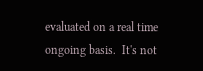evaluated on a real time ongoing basis.  It's not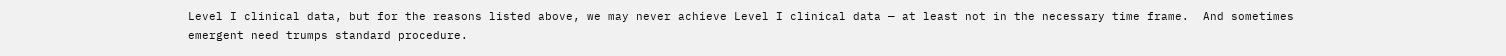Level I clinical data, but for the reasons listed above, we may never achieve Level I clinical data — at least not in the necessary time frame.  And sometimes emergent need trumps standard procedure.